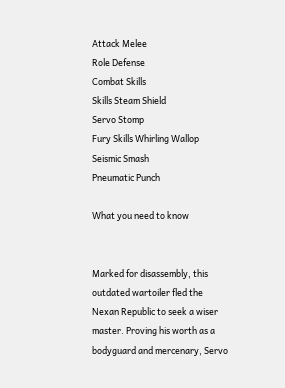Attack Melee
Role Defense
Combat Skills
Skills Steam Shield
Servo Stomp
Fury Skills Whirling Wallop
Seismic Smash
Pneumatic Punch

What you need to know


Marked for disassembly, this outdated wartoiler fled the Nexan Republic to seek a wiser master. Proving his worth as a bodyguard and mercenary, Servo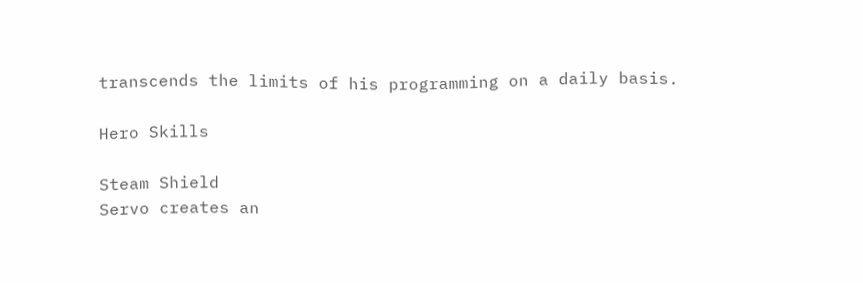transcends the limits of his programming on a daily basis.

Hero Skills

Steam Shield
Servo creates an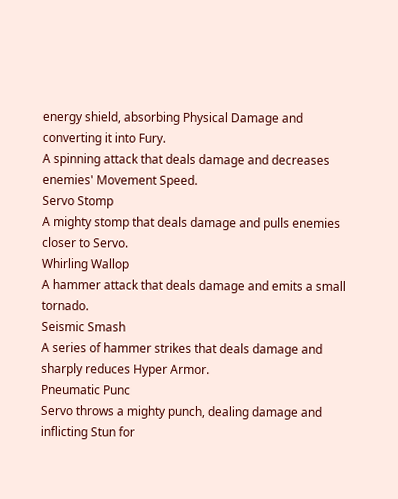energy shield, absorbing Physical Damage and converting it into Fury.
A spinning attack that deals damage and decreases enemies' Movement Speed.
Servo Stomp
A mighty stomp that deals damage and pulls enemies closer to Servo.
Whirling Wallop
A hammer attack that deals damage and emits a small tornado.
Seismic Smash
A series of hammer strikes that deals damage and sharply reduces Hyper Armor.
Pneumatic Punc
Servo throws a mighty punch, dealing damage and inflicting Stun for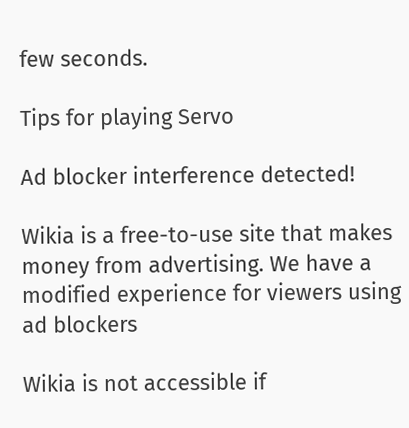few seconds.

Tips for playing Servo

Ad blocker interference detected!

Wikia is a free-to-use site that makes money from advertising. We have a modified experience for viewers using ad blockers

Wikia is not accessible if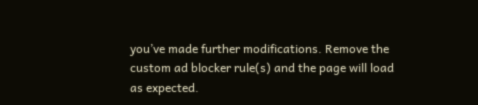you’ve made further modifications. Remove the custom ad blocker rule(s) and the page will load as expected.